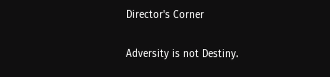Director's Corner

Adversity is not Destiny.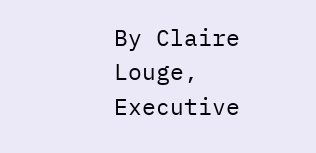By Claire Louge, Executive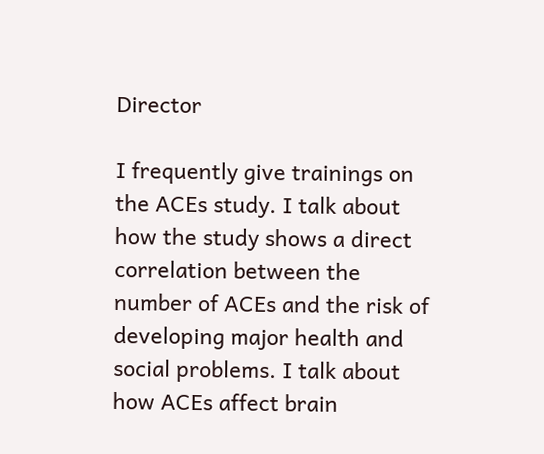Director

I frequently give trainings on the ACEs study. I talk about how the study shows a direct correlation between the number of ACEs and the risk of developing major health and social problems. I talk about how ACEs affect brain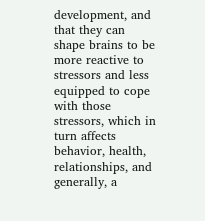development, and that they can shape brains to be more reactive to stressors and less equipped to cope with those stressors, which in turn affects behavior, health, relationships, and generally, a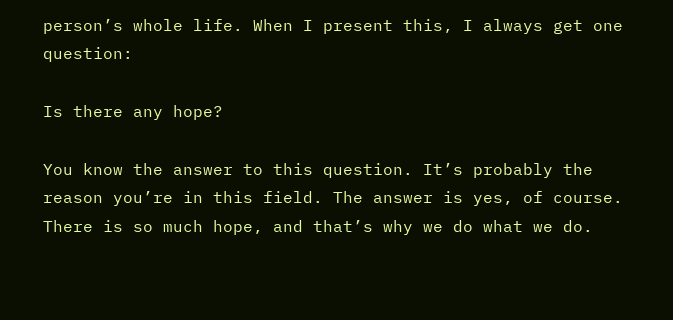person’s whole life. When I present this, I always get one question:

Is there any hope?

You know the answer to this question. It’s probably the reason you’re in this field. The answer is yes, of course. There is so much hope, and that’s why we do what we do.